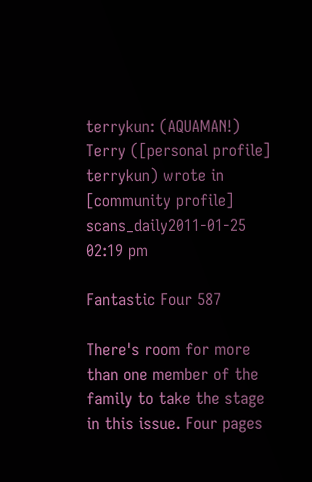terrykun: (AQUAMAN!)
Terry ([personal profile] terrykun) wrote in [community profile] scans_daily2011-01-25 02:19 pm

Fantastic Four 587

There's room for more than one member of the family to take the stage in this issue. Four pages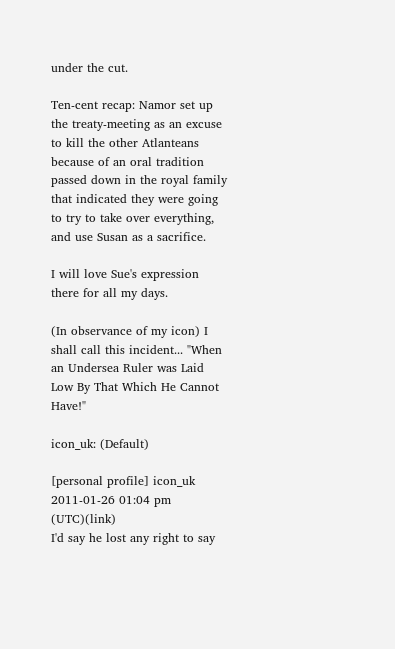under the cut.

Ten-cent recap: Namor set up the treaty-meeting as an excuse to kill the other Atlanteans because of an oral tradition passed down in the royal family that indicated they were going to try to take over everything, and use Susan as a sacrifice.

I will love Sue's expression there for all my days.

(In observance of my icon) I shall call this incident... "When an Undersea Ruler was Laid Low By That Which He Cannot Have!"

icon_uk: (Default)

[personal profile] icon_uk 2011-01-26 01:04 pm (UTC)(link)
I'd say he lost any right to say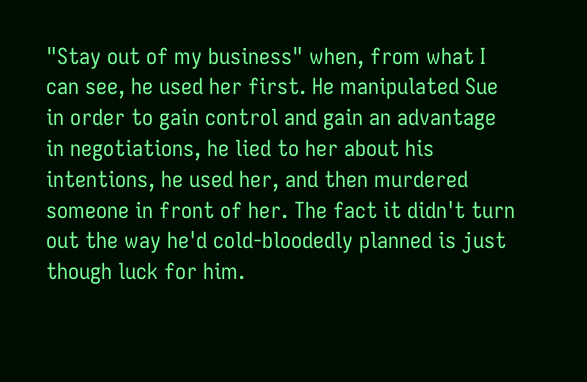"Stay out of my business" when, from what I can see, he used her first. He manipulated Sue in order to gain control and gain an advantage in negotiations, he lied to her about his intentions, he used her, and then murdered someone in front of her. The fact it didn't turn out the way he'd cold-bloodedly planned is just though luck for him.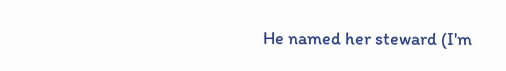He named her steward (I'm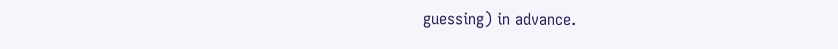guessing) in advance.